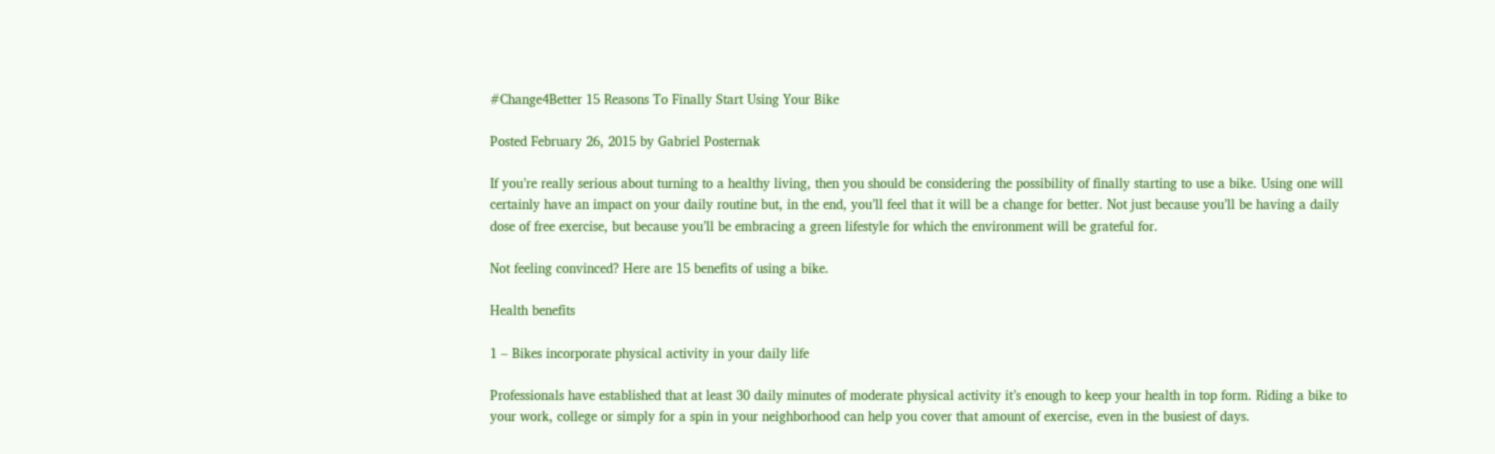#Change4Better 15 Reasons To Finally Start Using Your Bike

Posted February 26, 2015 by Gabriel Posternak

If you’re really serious about turning to a healthy living, then you should be considering the possibility of finally starting to use a bike. Using one will certainly have an impact on your daily routine but, in the end, you’ll feel that it will be a change for better. Not just because you’ll be having a daily dose of free exercise, but because you’ll be embracing a green lifestyle for which the environment will be grateful for.

Not feeling convinced? Here are 15 benefits of using a bike.

Health benefits

1 – Bikes incorporate physical activity in your daily life

Professionals have established that at least 30 daily minutes of moderate physical activity it’s enough to keep your health in top form. Riding a bike to your work, college or simply for a spin in your neighborhood can help you cover that amount of exercise, even in the busiest of days.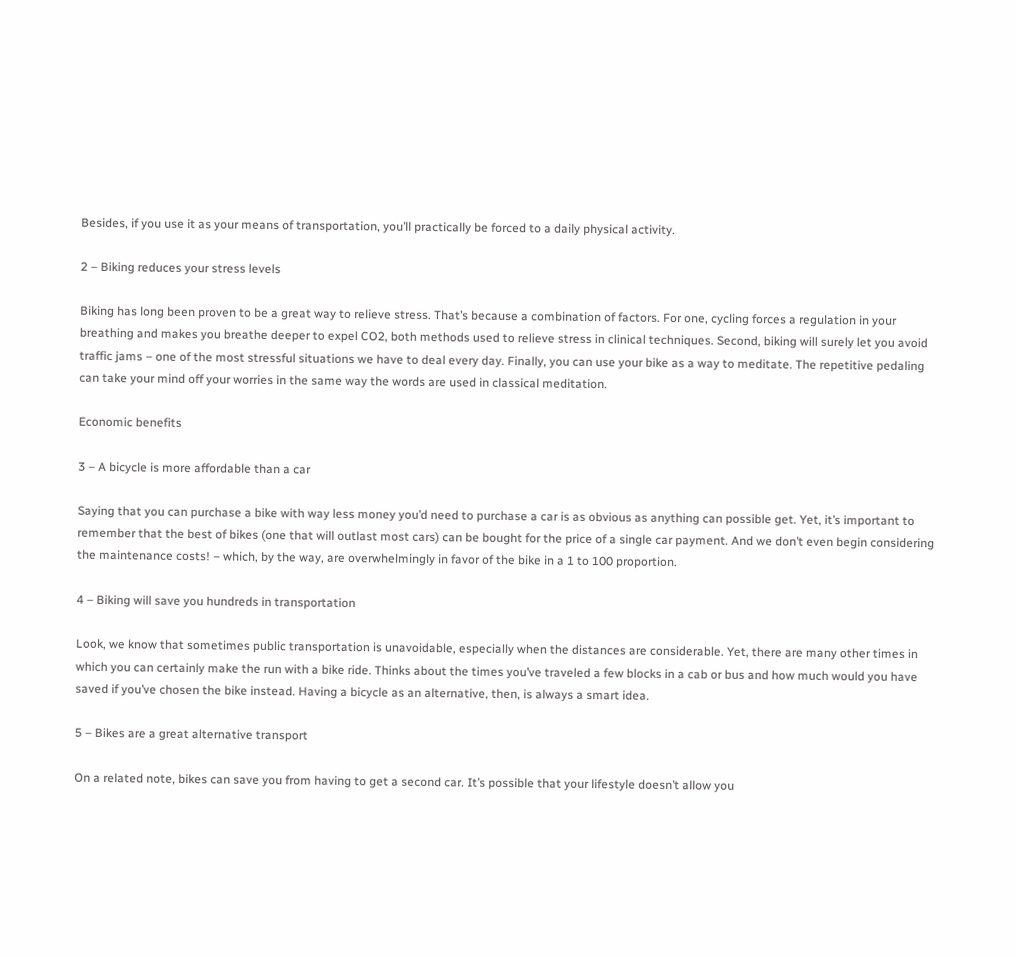Besides, if you use it as your means of transportation, you’ll practically be forced to a daily physical activity.

2 – Biking reduces your stress levels

Biking has long been proven to be a great way to relieve stress. That’s because a combination of factors. For one, cycling forces a regulation in your breathing and makes you breathe deeper to expel CO2, both methods used to relieve stress in clinical techniques. Second, biking will surely let you avoid traffic jams – one of the most stressful situations we have to deal every day. Finally, you can use your bike as a way to meditate. The repetitive pedaling can take your mind off your worries in the same way the words are used in classical meditation.

Economic benefits

3 – A bicycle is more affordable than a car

Saying that you can purchase a bike with way less money you’d need to purchase a car is as obvious as anything can possible get. Yet, it’s important to remember that the best of bikes (one that will outlast most cars) can be bought for the price of a single car payment. And we don’t even begin considering the maintenance costs! – which, by the way, are overwhelmingly in favor of the bike in a 1 to 100 proportion.

4 – Biking will save you hundreds in transportation

Look, we know that sometimes public transportation is unavoidable, especially when the distances are considerable. Yet, there are many other times in which you can certainly make the run with a bike ride. Thinks about the times you’ve traveled a few blocks in a cab or bus and how much would you have saved if you’ve chosen the bike instead. Having a bicycle as an alternative, then, is always a smart idea.

5 – Bikes are a great alternative transport

On a related note, bikes can save you from having to get a second car. It’s possible that your lifestyle doesn’t allow you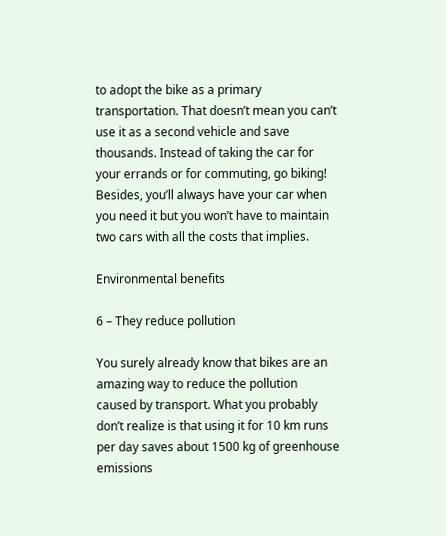to adopt the bike as a primary transportation. That doesn’t mean you can’t use it as a second vehicle and save thousands. Instead of taking the car for your errands or for commuting, go biking! Besides, you’ll always have your car when you need it but you won’t have to maintain two cars with all the costs that implies.

Environmental benefits

6 – They reduce pollution

You surely already know that bikes are an amazing way to reduce the pollution caused by transport. What you probably don’t realize is that using it for 10 km runs per day saves about 1500 kg of greenhouse emissions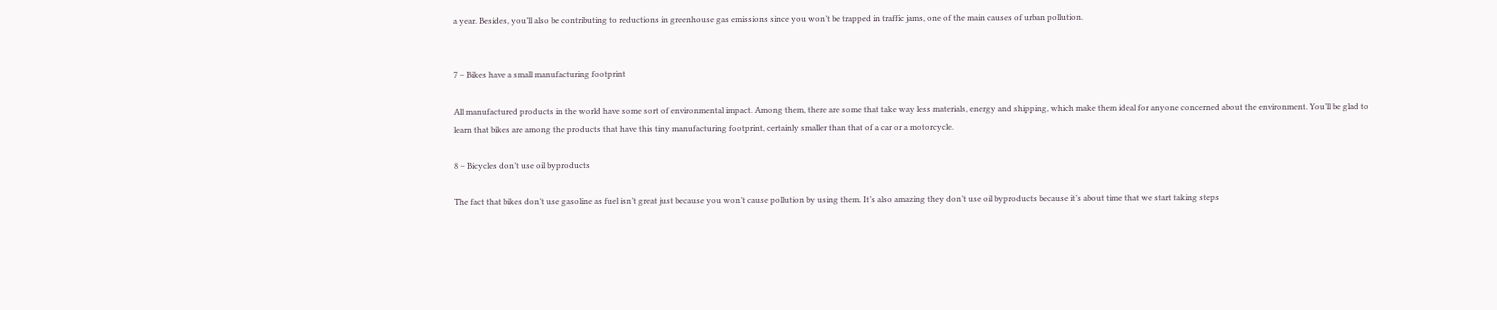a year. Besides, you’ll also be contributing to reductions in greenhouse gas emissions since you won’t be trapped in traffic jams, one of the main causes of urban pollution.


7 – Bikes have a small manufacturing footprint

All manufactured products in the world have some sort of environmental impact. Among them, there are some that take way less materials, energy and shipping, which make them ideal for anyone concerned about the environment. You’ll be glad to learn that bikes are among the products that have this tiny manufacturing footprint, certainly smaller than that of a car or a motorcycle.

8 – Bicycles don’t use oil byproducts

The fact that bikes don’t use gasoline as fuel isn’t great just because you won’t cause pollution by using them. It’s also amazing they don’t use oil byproducts because it’s about time that we start taking steps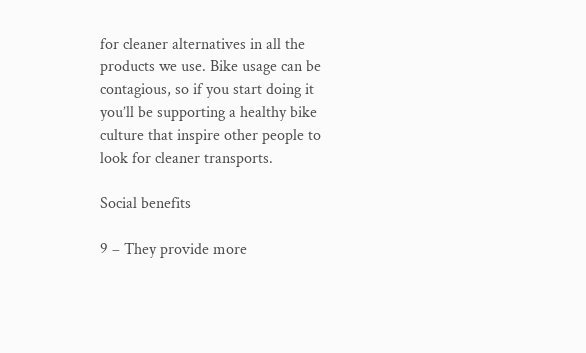for cleaner alternatives in all the products we use. Bike usage can be contagious, so if you start doing it you’ll be supporting a healthy bike culture that inspire other people to look for cleaner transports.

Social benefits

9 – They provide more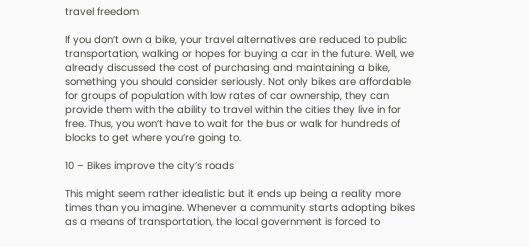travel freedom

If you don’t own a bike, your travel alternatives are reduced to public transportation, walking or hopes for buying a car in the future. Well, we already discussed the cost of purchasing and maintaining a bike, something you should consider seriously. Not only bikes are affordable for groups of population with low rates of car ownership, they can provide them with the ability to travel within the cities they live in for free. Thus, you won’t have to wait for the bus or walk for hundreds of blocks to get where you’re going to.

10 – Bikes improve the city’s roads

This might seem rather idealistic but it ends up being a reality more times than you imagine. Whenever a community starts adopting bikes as a means of transportation, the local government is forced to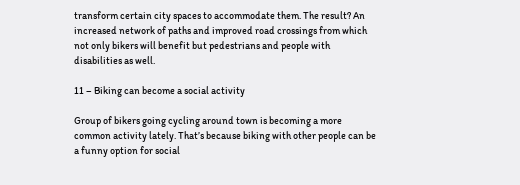transform certain city spaces to accommodate them. The result? An increased network of paths and improved road crossings from which not only bikers will benefit but pedestrians and people with disabilities as well.

11 – Biking can become a social activity

Group of bikers going cycling around town is becoming a more common activity lately. That’s because biking with other people can be a funny option for social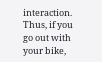interaction. Thus, if you go out with your bike,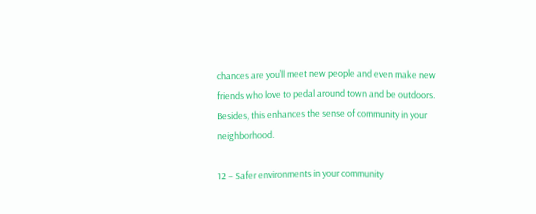chances are you’ll meet new people and even make new friends who love to pedal around town and be outdoors. Besides, this enhances the sense of community in your neighborhood.

12 – Safer environments in your community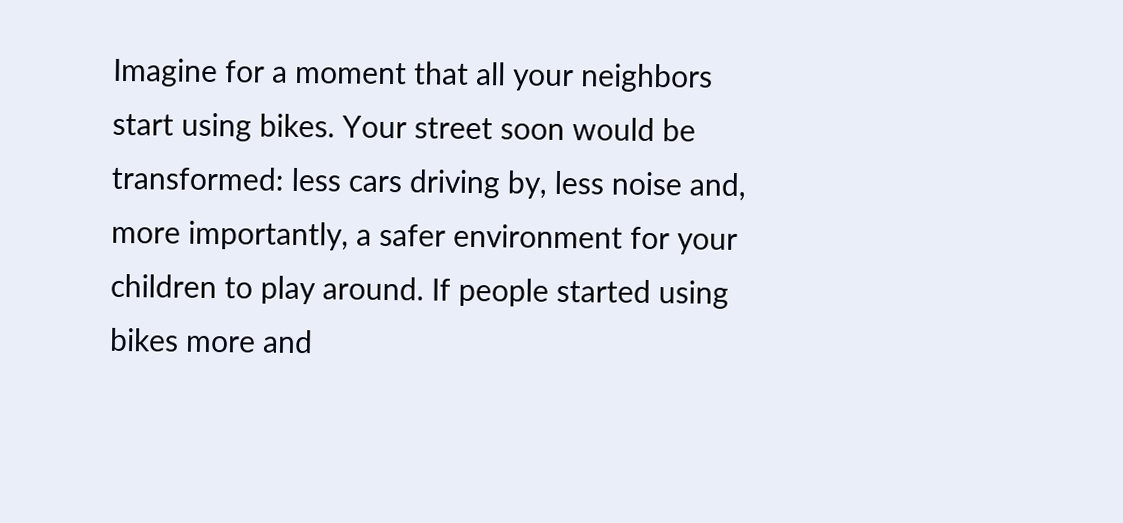Imagine for a moment that all your neighbors start using bikes. Your street soon would be transformed: less cars driving by, less noise and, more importantly, a safer environment for your children to play around. If people started using bikes more and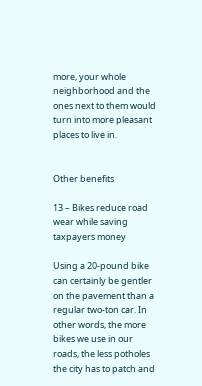more, your whole neighborhood and the ones next to them would turn into more pleasant places to live in.


Other benefits

13 – Bikes reduce road wear while saving taxpayers money

Using a 20-pound bike can certainly be gentler on the pavement than a regular two-ton car. In other words, the more bikes we use in our roads, the less potholes the city has to patch and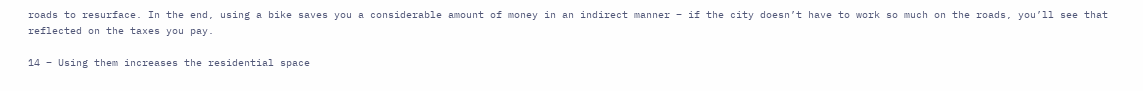roads to resurface. In the end, using a bike saves you a considerable amount of money in an indirect manner – if the city doesn’t have to work so much on the roads, you’ll see that reflected on the taxes you pay.

14 – Using them increases the residential space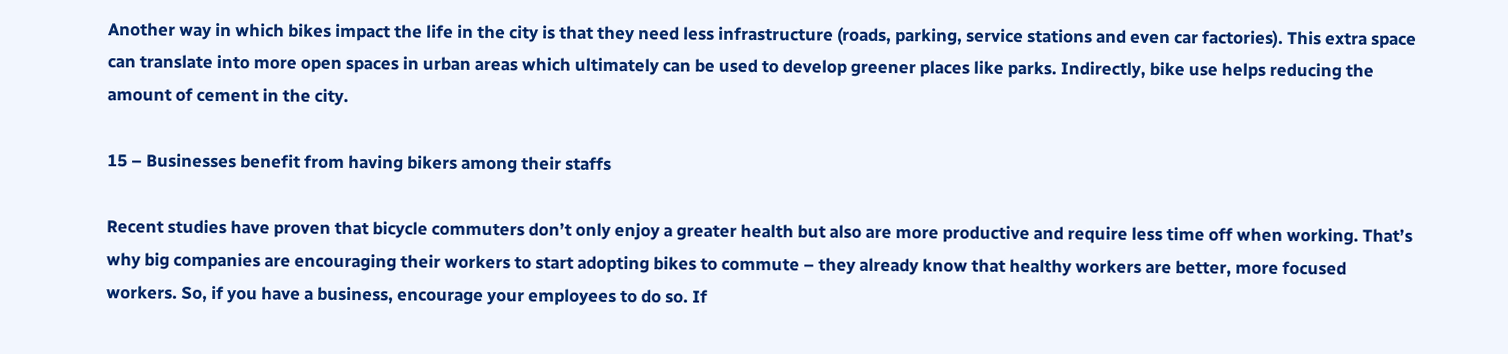Another way in which bikes impact the life in the city is that they need less infrastructure (roads, parking, service stations and even car factories). This extra space can translate into more open spaces in urban areas which ultimately can be used to develop greener places like parks. Indirectly, bike use helps reducing the amount of cement in the city.

15 – Businesses benefit from having bikers among their staffs

Recent studies have proven that bicycle commuters don’t only enjoy a greater health but also are more productive and require less time off when working. That’s why big companies are encouraging their workers to start adopting bikes to commute – they already know that healthy workers are better, more focused workers. So, if you have a business, encourage your employees to do so. If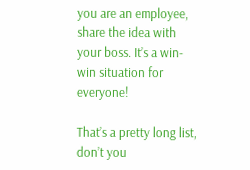you are an employee, share the idea with your boss. It’s a win-win situation for everyone!

That’s a pretty long list, don’t you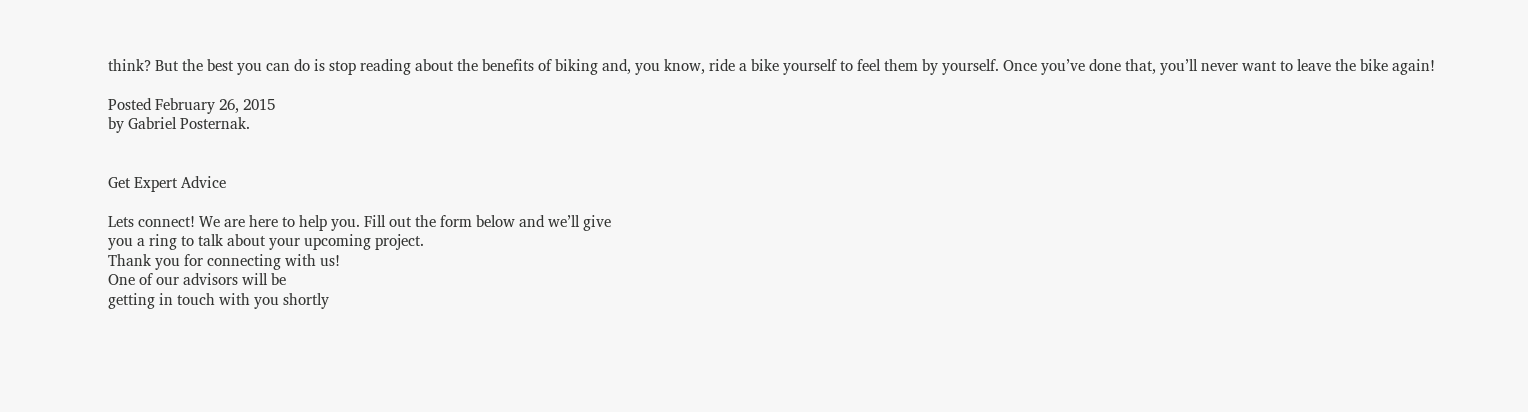think? But the best you can do is stop reading about the benefits of biking and, you know, ride a bike yourself to feel them by yourself. Once you’ve done that, you’ll never want to leave the bike again!

Posted February 26, 2015
by Gabriel Posternak.


Get Expert Advice

Lets connect! We are here to help you. Fill out the form below and we’ll give
you a ring to talk about your upcoming project.
Thank you for connecting with us!
One of our advisors will be
getting in touch with you shortly